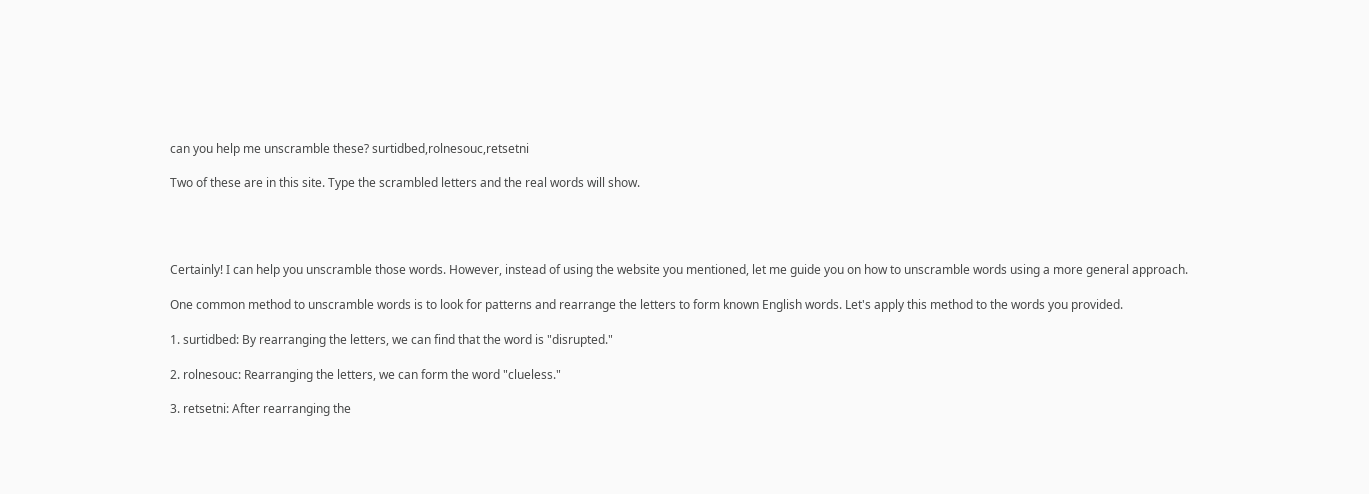can you help me unscramble these? surtidbed,rolnesouc,retsetni

Two of these are in this site. Type the scrambled letters and the real words will show.




Certainly! I can help you unscramble those words. However, instead of using the website you mentioned, let me guide you on how to unscramble words using a more general approach.

One common method to unscramble words is to look for patterns and rearrange the letters to form known English words. Let's apply this method to the words you provided.

1. surtidbed: By rearranging the letters, we can find that the word is "disrupted."

2. rolnesouc: Rearranging the letters, we can form the word "clueless."

3. retsetni: After rearranging the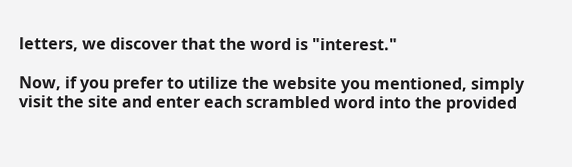letters, we discover that the word is "interest."

Now, if you prefer to utilize the website you mentioned, simply visit the site and enter each scrambled word into the provided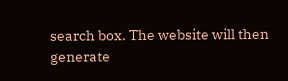search box. The website will then generate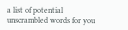a list of potential unscrambled words for you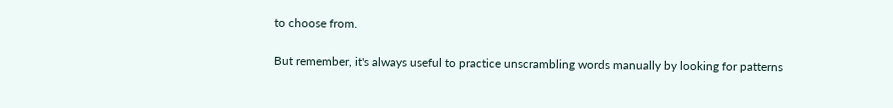to choose from.

But remember, it's always useful to practice unscrambling words manually by looking for patterns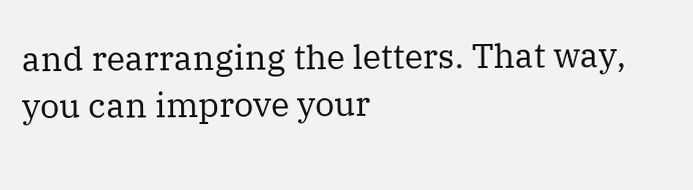and rearranging the letters. That way, you can improve your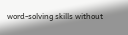word-solving skills without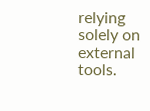relying solely on external tools.